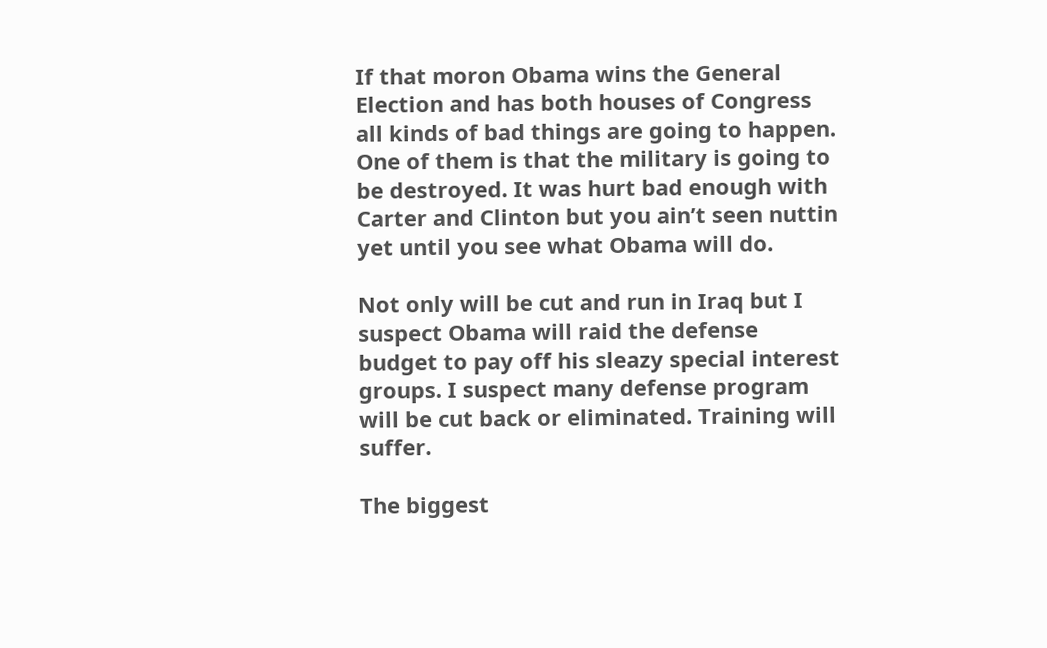If that moron Obama wins the General Election and has both houses of Congress all kinds of bad things are going to happen. One of them is that the military is going to be destroyed. It was hurt bad enough with Carter and Clinton but you ain’t seen nuttin yet until you see what Obama will do.

Not only will be cut and run in Iraq but I suspect Obama will raid the defense budget to pay off his sleazy special interest groups. I suspect many defense program will be cut back or eliminated. Training will suffer.

The biggest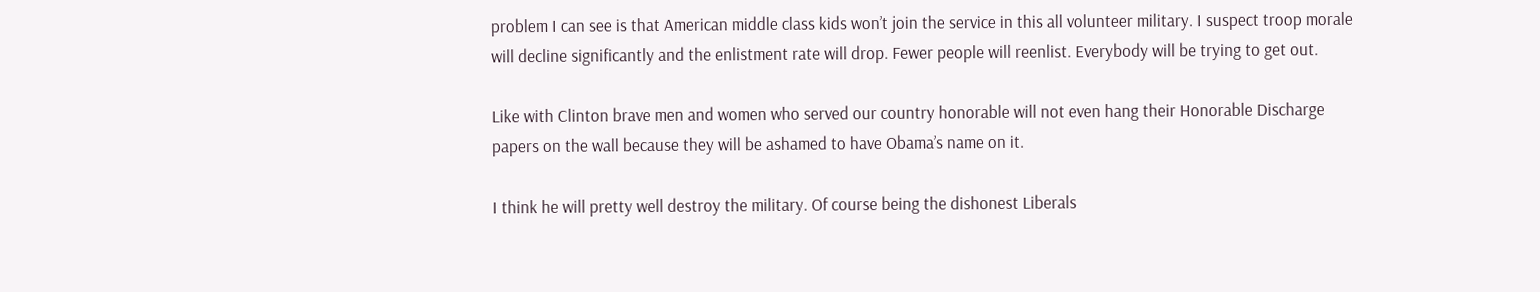problem I can see is that American middle class kids won’t join the service in this all volunteer military. I suspect troop morale will decline significantly and the enlistment rate will drop. Fewer people will reenlist. Everybody will be trying to get out.

Like with Clinton brave men and women who served our country honorable will not even hang their Honorable Discharge papers on the wall because they will be ashamed to have Obama’s name on it.

I think he will pretty well destroy the military. Of course being the dishonest Liberals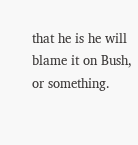that he is he will blame it on Bush, or something.